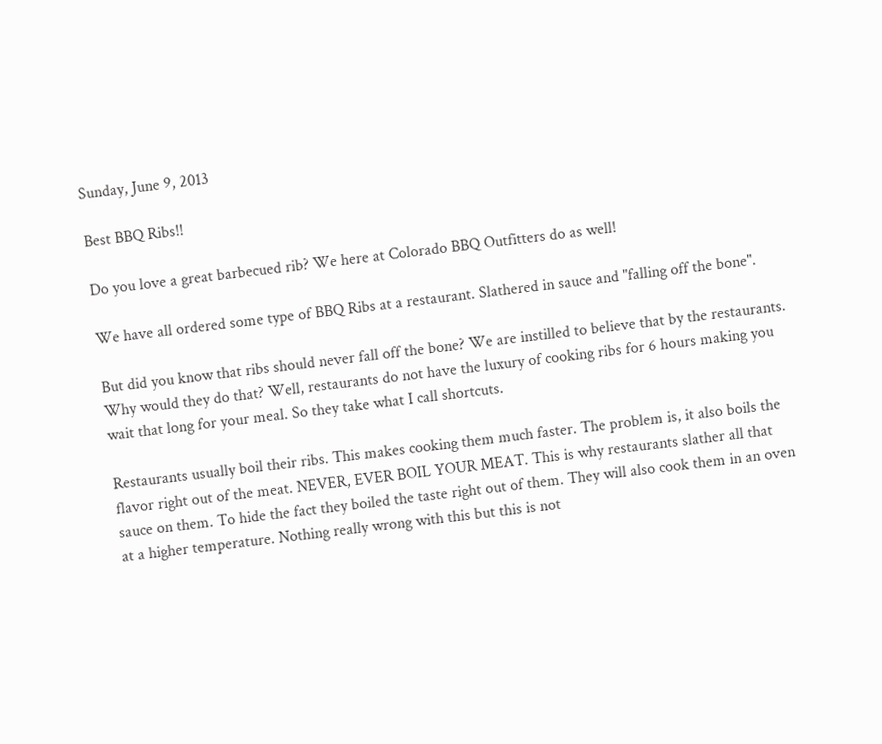Sunday, June 9, 2013

Best BBQ Ribs!!

Do you love a great barbecued rib? We here at Colorado BBQ Outfitters do as well!

We have all ordered some type of BBQ Ribs at a restaurant. Slathered in sauce and "falling off the bone".

But did you know that ribs should never fall off the bone? We are instilled to believe that by the restaurants. Why would they do that? Well, restaurants do not have the luxury of cooking ribs for 6 hours making you wait that long for your meal. So they take what I call shortcuts.

Restaurants usually boil their ribs. This makes cooking them much faster. The problem is, it also boils the flavor right out of the meat. NEVER, EVER BOIL YOUR MEAT. This is why restaurants slather all that sauce on them. To hide the fact they boiled the taste right out of them. They will also cook them in an oven at a higher temperature. Nothing really wrong with this but this is not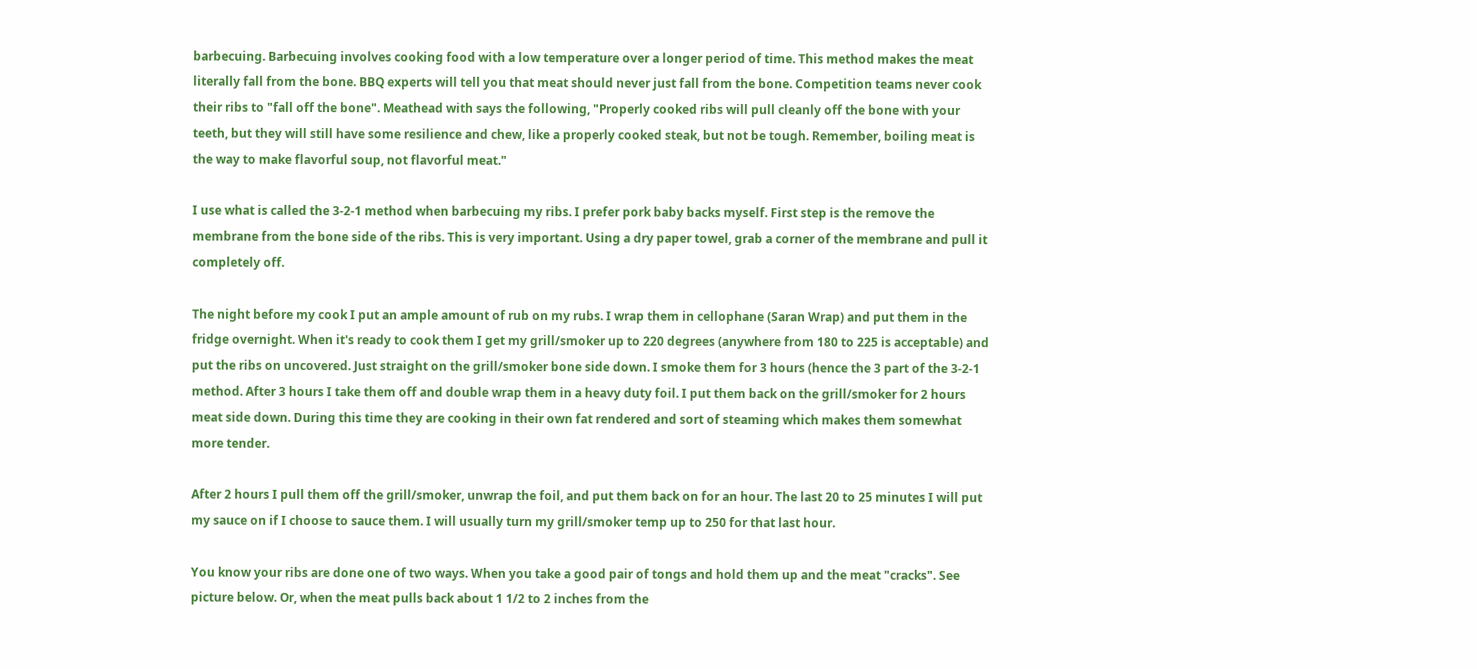barbecuing. Barbecuing involves cooking food with a low temperature over a longer period of time. This method makes the meat literally fall from the bone. BBQ experts will tell you that meat should never just fall from the bone. Competition teams never cook their ribs to "fall off the bone". Meathead with says the following, "Properly cooked ribs will pull cleanly off the bone with your teeth, but they will still have some resilience and chew, like a properly cooked steak, but not be tough. Remember, boiling meat is the way to make flavorful soup, not flavorful meat."

I use what is called the 3-2-1 method when barbecuing my ribs. I prefer pork baby backs myself. First step is the remove the membrane from the bone side of the ribs. This is very important. Using a dry paper towel, grab a corner of the membrane and pull it completely off.

The night before my cook I put an ample amount of rub on my rubs. I wrap them in cellophane (Saran Wrap) and put them in the fridge overnight. When it's ready to cook them I get my grill/smoker up to 220 degrees (anywhere from 180 to 225 is acceptable) and put the ribs on uncovered. Just straight on the grill/smoker bone side down. I smoke them for 3 hours (hence the 3 part of the 3-2-1 method. After 3 hours I take them off and double wrap them in a heavy duty foil. I put them back on the grill/smoker for 2 hours meat side down. During this time they are cooking in their own fat rendered and sort of steaming which makes them somewhat more tender.

After 2 hours I pull them off the grill/smoker, unwrap the foil, and put them back on for an hour. The last 20 to 25 minutes I will put my sauce on if I choose to sauce them. I will usually turn my grill/smoker temp up to 250 for that last hour.

You know your ribs are done one of two ways. When you take a good pair of tongs and hold them up and the meat "cracks". See picture below. Or, when the meat pulls back about 1 1/2 to 2 inches from the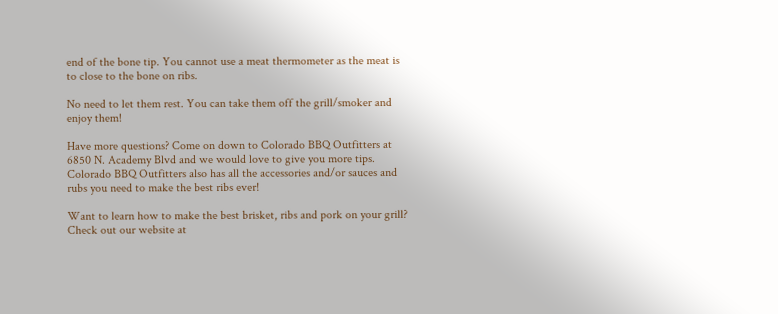end of the bone tip. You cannot use a meat thermometer as the meat is to close to the bone on ribs.

No need to let them rest. You can take them off the grill/smoker and enjoy them!

Have more questions? Come on down to Colorado BBQ Outfitters at 6850 N. Academy Blvd and we would love to give you more tips. Colorado BBQ Outfitters also has all the accessories and/or sauces and rubs you need to make the best ribs ever!

Want to learn how to make the best brisket, ribs and pork on your grill? Check out our website at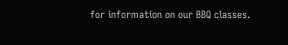for information on our BBQ classes.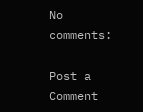No comments:

Post a Comment